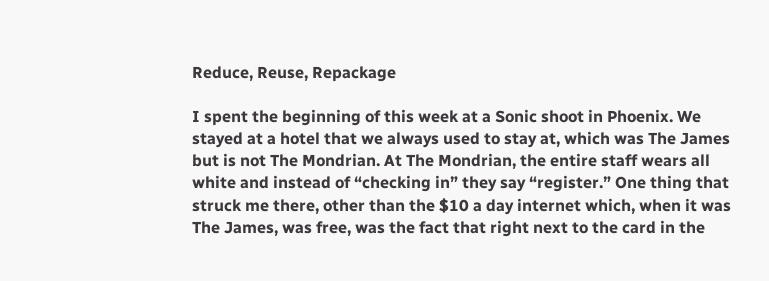Reduce, Reuse, Repackage

I spent the beginning of this week at a Sonic shoot in Phoenix. We stayed at a hotel that we always used to stay at, which was The James but is not The Mondrian. At The Mondrian, the entire staff wears all white and instead of “checking in” they say “register.” One thing that struck me there, other than the $10 a day internet which, when it was The James, was free, was the fact that right next to the card in the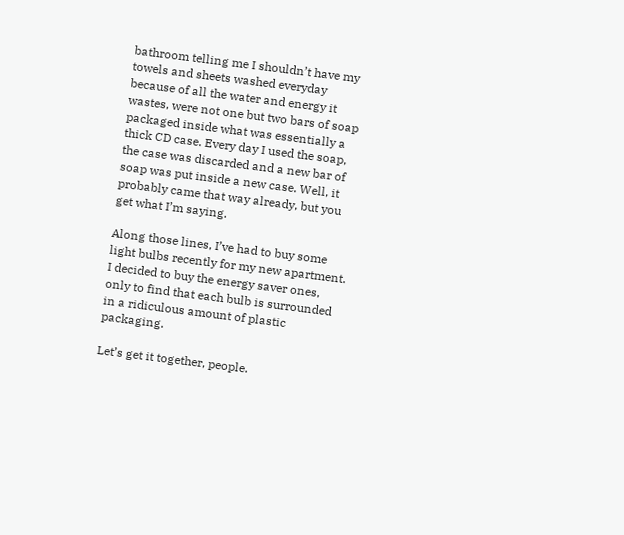bathroom telling me I shouldn’t have my towels and sheets washed everyday because of all the water and energy it wastes, were not one but two bars of soap packaged inside what was essentially a thick CD case. Every day I used the soap, the case was discarded and a new bar of soap was put inside a new case. Well, it probably came that way already, but you get what I’m saying.

Along those lines, I’ve had to buy some light bulbs recently for my new apartment. I decided to buy the energy saver ones, only to find that each bulb is surrounded in a ridiculous amount of plastic packaging.

Let’s get it together, people.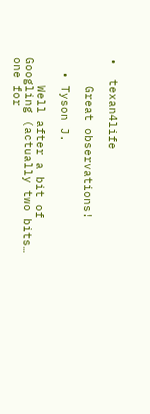•  texan4life

    Great observations!

  • Tyson J.

    Well after a bit of Googling (actually two bits… one for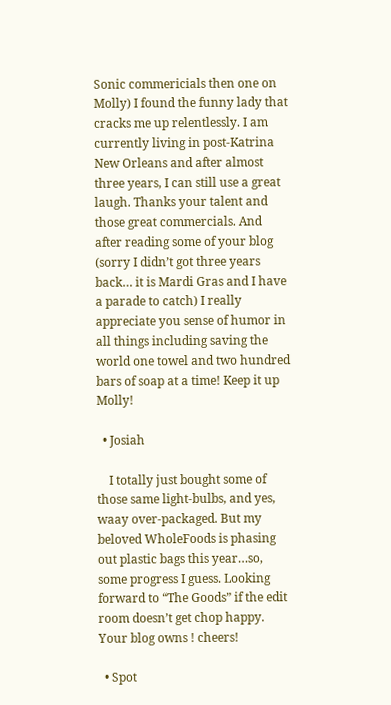Sonic commericials then one on Molly) I found the funny lady that cracks me up relentlessly. I am currently living in post-Katrina New Orleans and after almost three years, I can still use a great laugh. Thanks your talent and those great commercials. And after reading some of your blog (sorry I didn’t got three years back… it is Mardi Gras and I have a parade to catch) I really appreciate you sense of humor in all things including saving the world one towel and two hundred bars of soap at a time! Keep it up Molly!

  • Josiah

    I totally just bought some of those same light-bulbs, and yes, waay over-packaged. But my beloved WholeFoods is phasing out plastic bags this year…so, some progress I guess. Looking forward to “The Goods” if the edit room doesn’t get chop happy. Your blog owns ! cheers!

  • Spot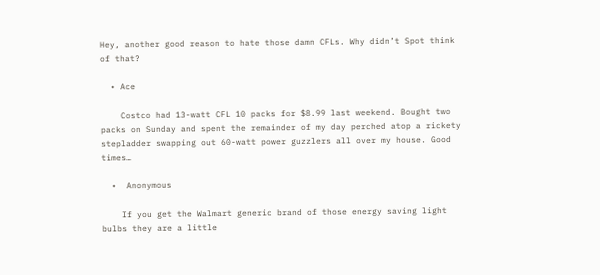Hey, another good reason to hate those damn CFLs. Why didn’t Spot think of that?

  • Ace

    Costco had 13-watt CFL 10 packs for $8.99 last weekend. Bought two packs on Sunday and spent the remainder of my day perched atop a rickety stepladder swapping out 60-watt power guzzlers all over my house. Good times…

  •  Anonymous

    If you get the Walmart generic brand of those energy saving light bulbs they are a little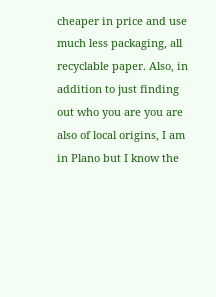cheaper in price and use much less packaging, all recyclable paper. Also, in addition to just finding out who you are you are also of local origins, I am in Plano but I know the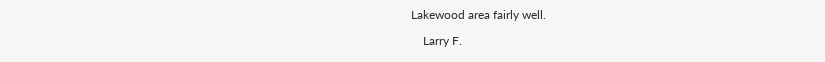Lakewood area fairly well.

    Larry F.